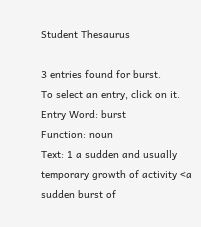Student Thesaurus

3 entries found for burst.
To select an entry, click on it.
Entry Word: burst
Function: noun
Text: 1 a sudden and usually temporary growth of activity <a sudden burst of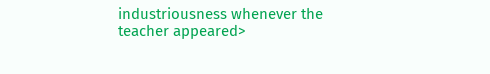industriousness whenever the teacher appeared>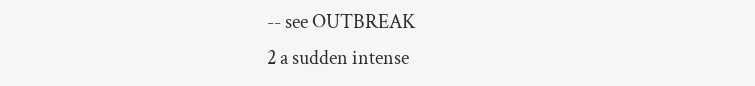-- see OUTBREAK
2 a sudden intense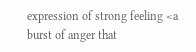expression of strong feeling <a burst of anger that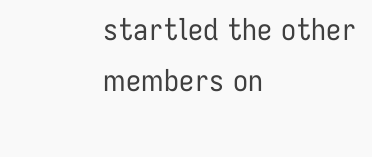startled the other members on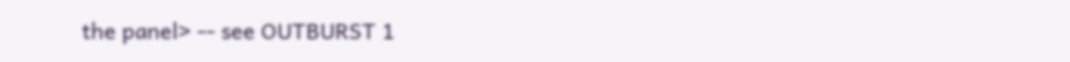the panel> -- see OUTBURST 1